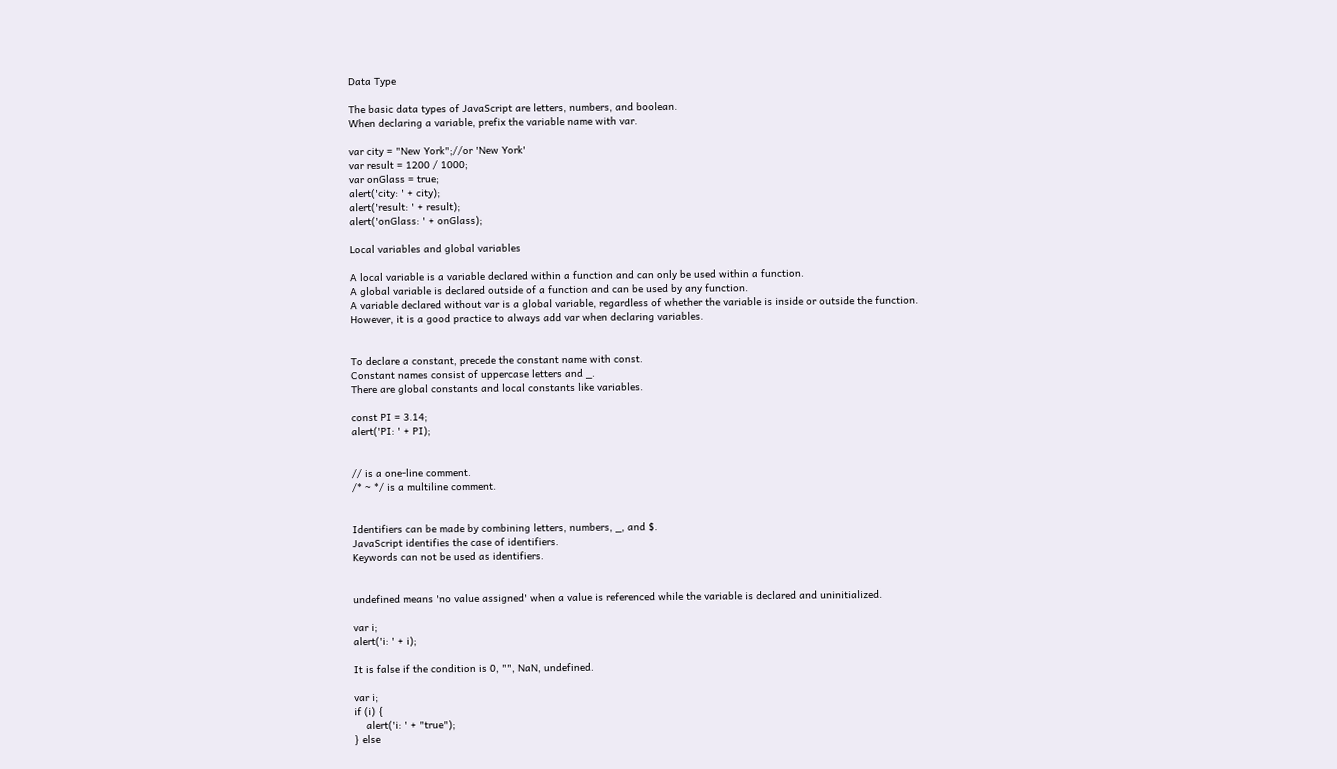Data Type

The basic data types of JavaScript are letters, numbers, and boolean.
When declaring a variable, prefix the variable name with var.

var city = "New York";//or 'New York'
var result = 1200 / 1000;
var onGlass = true;
alert('city: ' + city);
alert('result: ' + result);
alert('onGlass: ' + onGlass);

Local variables and global variables

A local variable is a variable declared within a function and can only be used within a function.
A global variable is declared outside of a function and can be used by any function.
A variable declared without var is a global variable, regardless of whether the variable is inside or outside the function.
However, it is a good practice to always add var when declaring variables.


To declare a constant, precede the constant name with const.
Constant names consist of uppercase letters and _.
There are global constants and local constants like variables.

const PI = 3.14;
alert('PI: ' + PI);


// is a one-line comment.
/* ~ */ is a multiline comment.


Identifiers can be made by combining letters, numbers, _, and $.
JavaScript identifies the case of identifiers.
Keywords can not be used as identifiers.


undefined means 'no value assigned' when a value is referenced while the variable is declared and uninitialized.

var i;
alert('i: ' + i);

It is false if the condition is 0, "", NaN, undefined.

var i;
if (i) {
    alert('i: ' + "true");
} else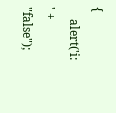{
    alert('i: ' + "false");